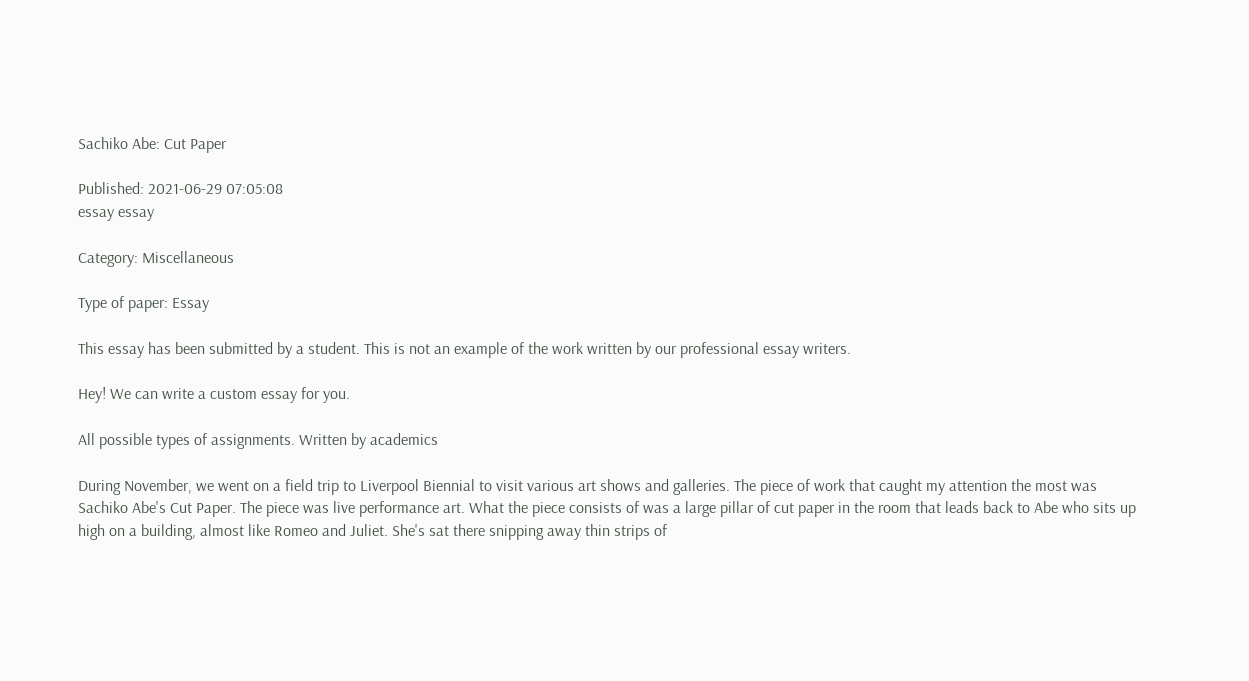Sachiko Abe: Cut Paper

Published: 2021-06-29 07:05:08
essay essay

Category: Miscellaneous

Type of paper: Essay

This essay has been submitted by a student. This is not an example of the work written by our professional essay writers.

Hey! We can write a custom essay for you.

All possible types of assignments. Written by academics

During November, we went on a field trip to Liverpool Biennial to visit various art shows and galleries. The piece of work that caught my attention the most was Sachiko Abe's Cut Paper. The piece was live performance art. What the piece consists of was a large pillar of cut paper in the room that leads back to Abe who sits up high on a building, almost like Romeo and Juliet. She's sat there snipping away thin strips of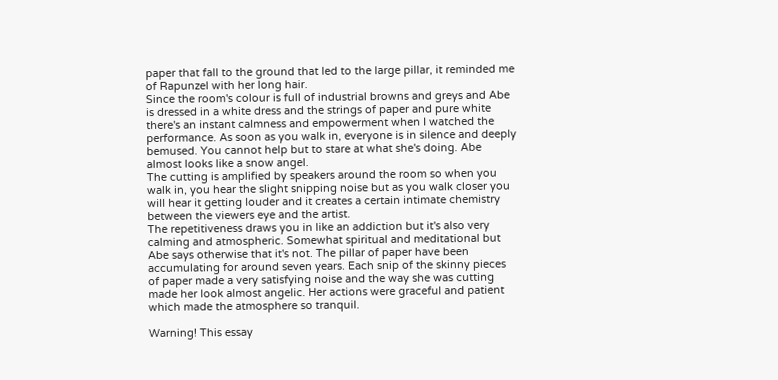paper that fall to the ground that led to the large pillar, it reminded me of Rapunzel with her long hair.
Since the room's colour is full of industrial browns and greys and Abe is dressed in a white dress and the strings of paper and pure white there's an instant calmness and empowerment when I watched the performance. As soon as you walk in, everyone is in silence and deeply bemused. You cannot help but to stare at what she's doing. Abe almost looks like a snow angel.
The cutting is amplified by speakers around the room so when you walk in, you hear the slight snipping noise but as you walk closer you will hear it getting louder and it creates a certain intimate chemistry between the viewers eye and the artist.
The repetitiveness draws you in like an addiction but it's also very calming and atmospheric. Somewhat spiritual and meditational but Abe says otherwise that it's not. The pillar of paper have been accumulating for around seven years. Each snip of the skinny pieces of paper made a very satisfying noise and the way she was cutting made her look almost angelic. Her actions were graceful and patient which made the atmosphere so tranquil.

Warning! This essay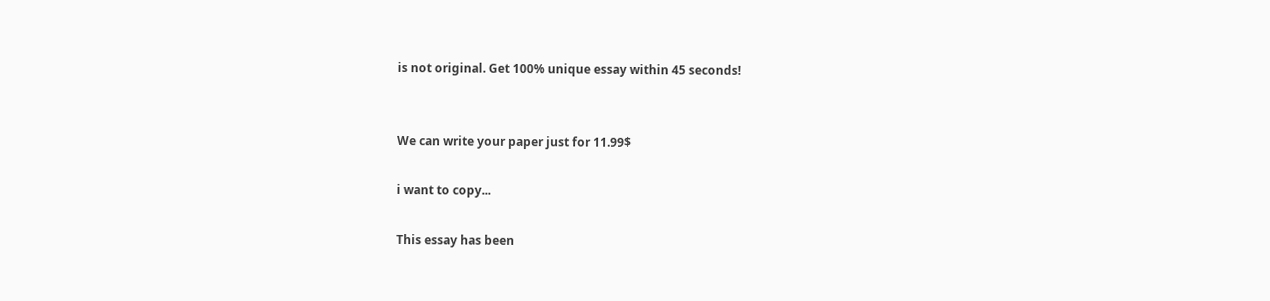is not original. Get 100% unique essay within 45 seconds!


We can write your paper just for 11.99$

i want to copy...

This essay has been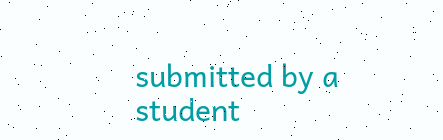submitted by a student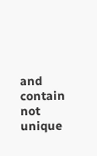and contain not unique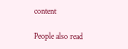content

People also read